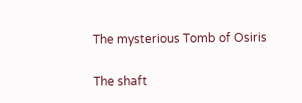The mysterious Tomb of Osiris

The shaft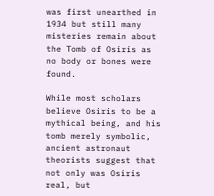was first unearthed in 1934 but still many misteries remain about the Tomb of Osiris as no body or bones were found.

While most scholars believe Osiris to be a mythical being, and his tomb merely symbolic, ancient astronaut theorists suggest that not only was Osiris real, but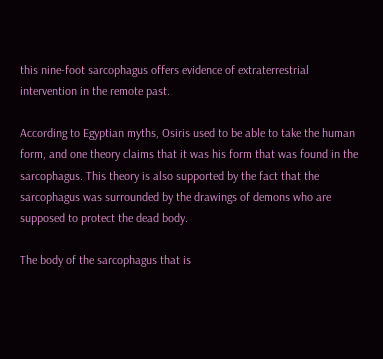this nine-foot sarcophagus offers evidence of extraterrestrial intervention in the remote past.

According to Egyptian myths, Osiris used to be able to take the human form, and one theory claims that it was his form that was found in the sarcophagus. This theory is also supported by the fact that the sarcophagus was surrounded by the drawings of demons who are supposed to protect the dead body.

The body of the sarcophagus that is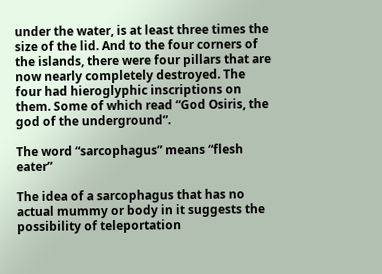under the water, is at least three times the size of the lid. And to the four corners of the islands, there were four pillars that are now nearly completely destroyed. The four had hieroglyphic inscriptions on them. Some of which read “God Osiris, the god of the underground”.

The word “sarcophagus” means “flesh eater”

The idea of a sarcophagus that has no actual mummy or body in it suggests the possibility of teleportation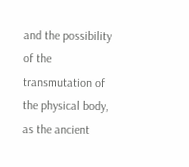and the possibility of the transmutation of the physical body, as the ancient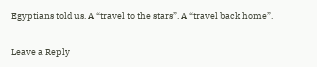Egyptians told us. A “travel to the stars”. A “travel back home”.

Leave a Reply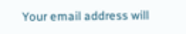Your email address will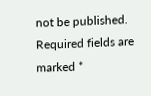not be published. Required fields are marked *